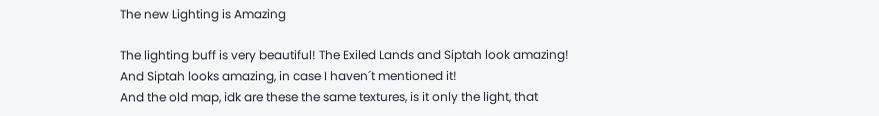The new Lighting is Amazing

The lighting buff is very beautiful! The Exiled Lands and Siptah look amazing! And Siptah looks amazing, in case I haven´t mentioned it!
And the old map, idk are these the same textures, is it only the light, that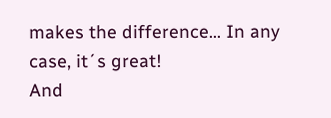makes the difference… In any case, it´s great!
And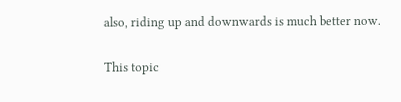also, riding up and downwards is much better now.

This topic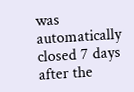was automatically closed 7 days after the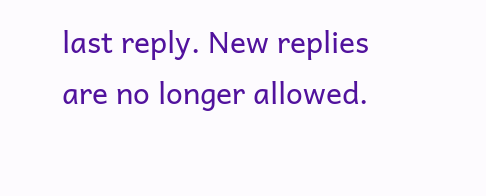last reply. New replies are no longer allowed.